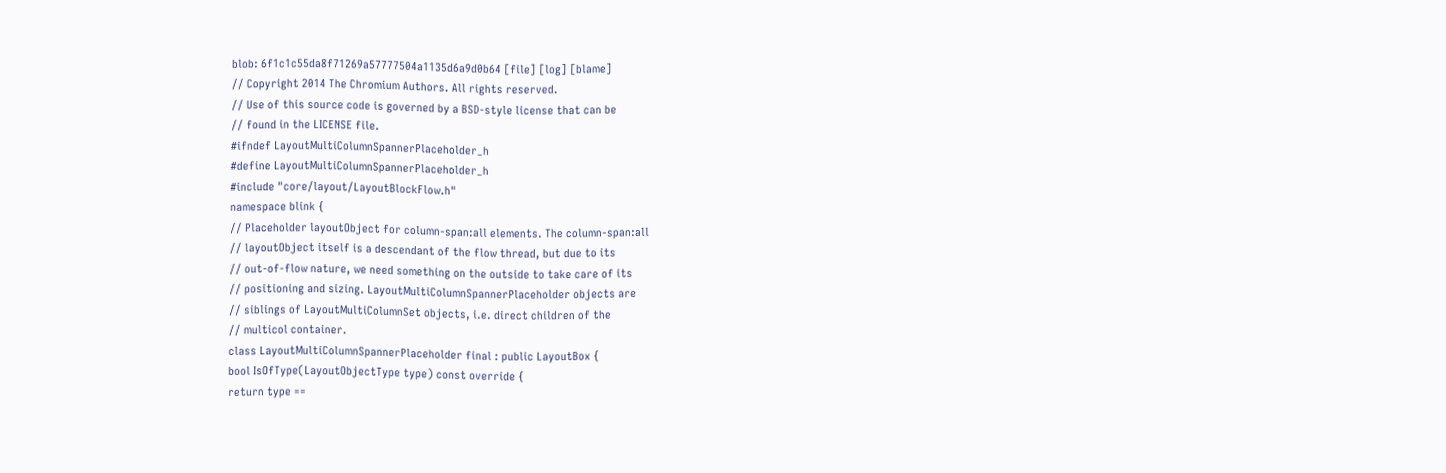blob: 6f1c1c55da8f71269a57777504a1135d6a9d0b64 [file] [log] [blame]
// Copyright 2014 The Chromium Authors. All rights reserved.
// Use of this source code is governed by a BSD-style license that can be
// found in the LICENSE file.
#ifndef LayoutMultiColumnSpannerPlaceholder_h
#define LayoutMultiColumnSpannerPlaceholder_h
#include "core/layout/LayoutBlockFlow.h"
namespace blink {
// Placeholder layoutObject for column-span:all elements. The column-span:all
// layoutObject itself is a descendant of the flow thread, but due to its
// out-of-flow nature, we need something on the outside to take care of its
// positioning and sizing. LayoutMultiColumnSpannerPlaceholder objects are
// siblings of LayoutMultiColumnSet objects, i.e. direct children of the
// multicol container.
class LayoutMultiColumnSpannerPlaceholder final : public LayoutBox {
bool IsOfType(LayoutObjectType type) const override {
return type ==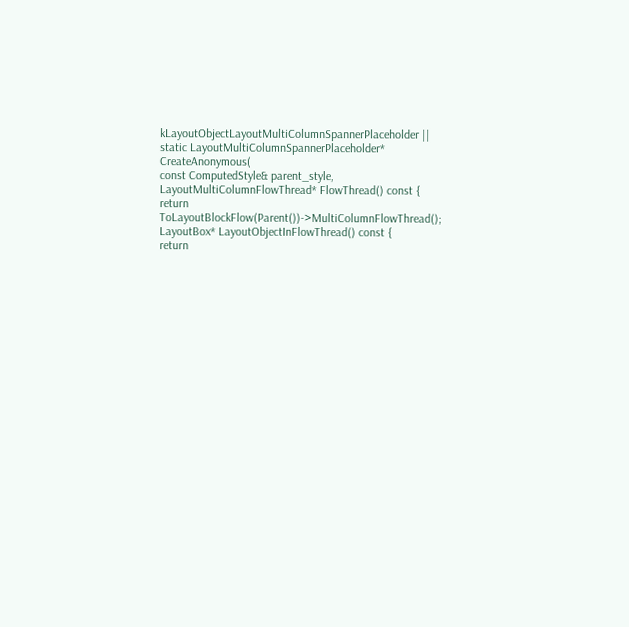kLayoutObjectLayoutMultiColumnSpannerPlaceholder ||
static LayoutMultiColumnSpannerPlaceholder* CreateAnonymous(
const ComputedStyle& parent_style,
LayoutMultiColumnFlowThread* FlowThread() const {
return ToLayoutBlockFlow(Parent())->MultiColumnFlowThread();
LayoutBox* LayoutObjectInFlowThread() const {
return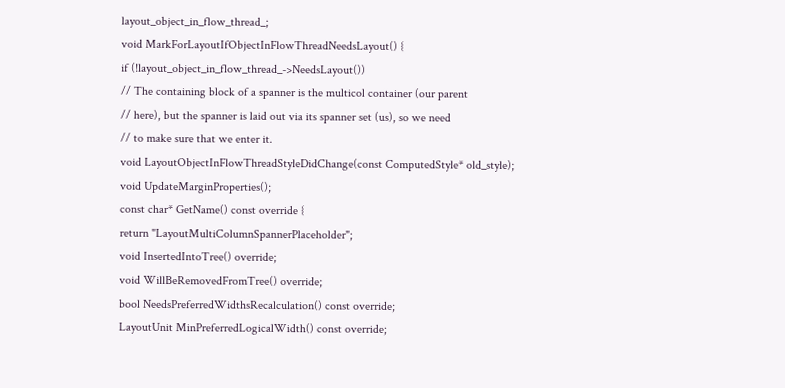layout_object_in_flow_thread_;
void MarkForLayoutIfObjectInFlowThreadNeedsLayout() {
if (!layout_object_in_flow_thread_->NeedsLayout())
// The containing block of a spanner is the multicol container (our parent
// here), but the spanner is laid out via its spanner set (us), so we need
// to make sure that we enter it.
void LayoutObjectInFlowThreadStyleDidChange(const ComputedStyle* old_style);
void UpdateMarginProperties();
const char* GetName() const override {
return "LayoutMultiColumnSpannerPlaceholder";
void InsertedIntoTree() override;
void WillBeRemovedFromTree() override;
bool NeedsPreferredWidthsRecalculation() const override;
LayoutUnit MinPreferredLogicalWidth() const override;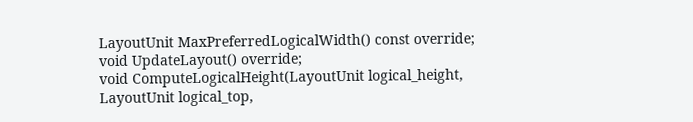LayoutUnit MaxPreferredLogicalWidth() const override;
void UpdateLayout() override;
void ComputeLogicalHeight(LayoutUnit logical_height,
LayoutUnit logical_top,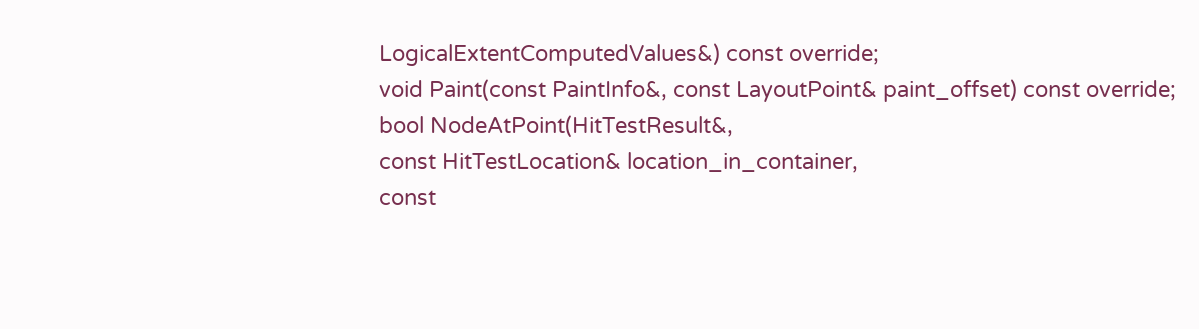LogicalExtentComputedValues&) const override;
void Paint(const PaintInfo&, const LayoutPoint& paint_offset) const override;
bool NodeAtPoint(HitTestResult&,
const HitTestLocation& location_in_container,
const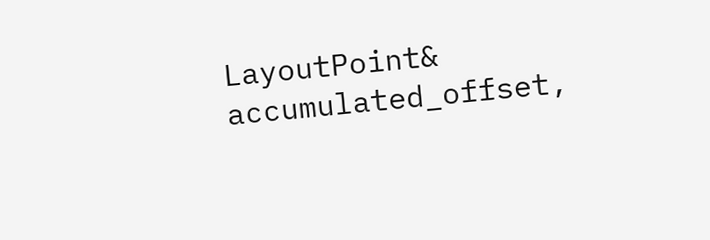LayoutPoint& accumulated_offset,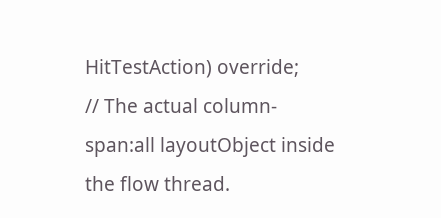HitTestAction) override;
// The actual column-span:all layoutObject inside the flow thread.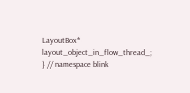LayoutBox* layout_object_in_flow_thread_;
} // namespace blink